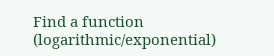Find a function (logarithmic/exponential)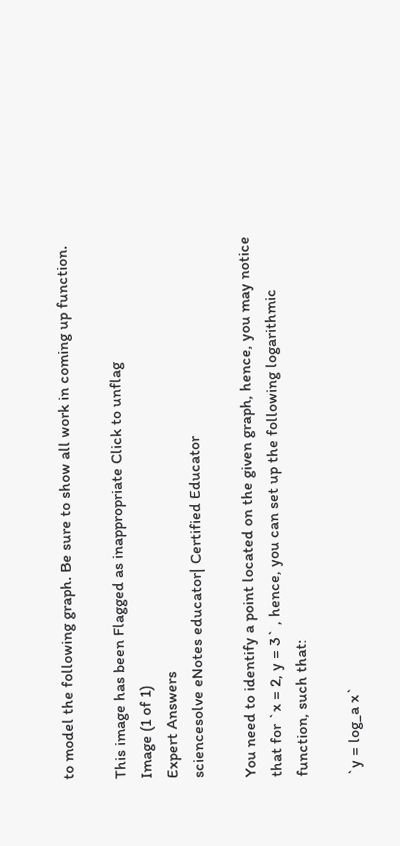to model the following graph. Be sure to show all work in coming up function.

This image has been Flagged as inappropriate Click to unflag
Image (1 of 1)
Expert Answers
sciencesolve eNotes educator| Certified Educator

You need to identify a point located on the given graph, hence, you may notice that for `x = 2, y = 3` , hence, you can set up the following logarithmic function, such that:

`y = log_a x`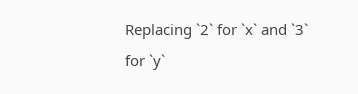Replacing `2` for `x` and `3` for `y`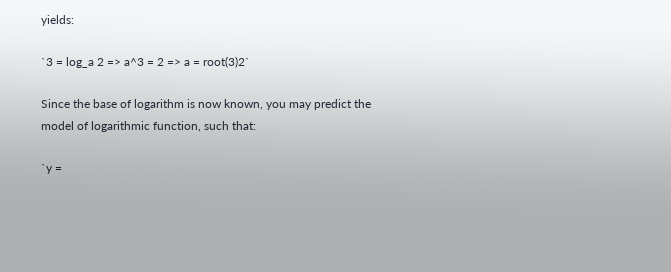yields:

`3 = log_a 2 => a^3 = 2 => a = root(3)2`

Since the base of logarithm is now known, you may predict the model of logarithmic function, such that:

`y =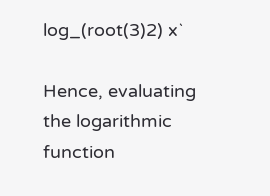log_(root(3)2) x`

Hence, evaluating the logarithmic function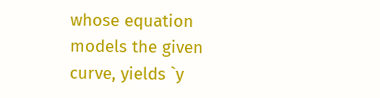whose equation models the given curve, yields `y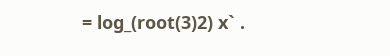= log_(root(3)2) x` .